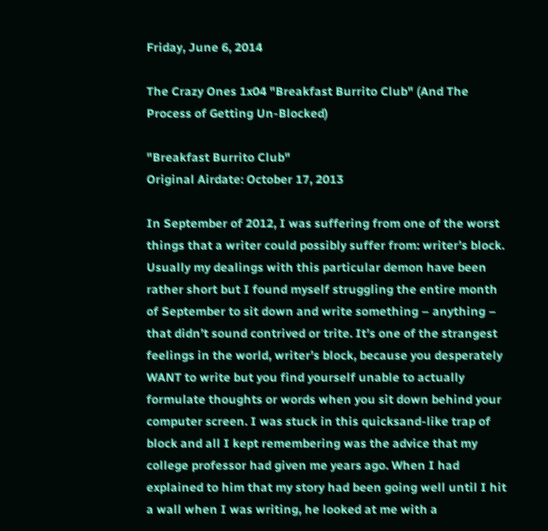Friday, June 6, 2014

The Crazy Ones 1x04 "Breakfast Burrito Club" (And The Process of Getting Un-Blocked)

"Breakfast Burrito Club"
Original Airdate: October 17, 2013

In September of 2012, I was suffering from one of the worst things that a writer could possibly suffer from: writer’s block. Usually my dealings with this particular demon have been rather short but I found myself struggling the entire month of September to sit down and write something – anything – that didn’t sound contrived or trite. It’s one of the strangest feelings in the world, writer’s block, because you desperately WANT to write but you find yourself unable to actually formulate thoughts or words when you sit down behind your computer screen. I was stuck in this quicksand-like trap of block and all I kept remembering was the advice that my college professor had given me years ago. When I had explained to him that my story had been going well until I hit a wall when I was writing, he looked at me with a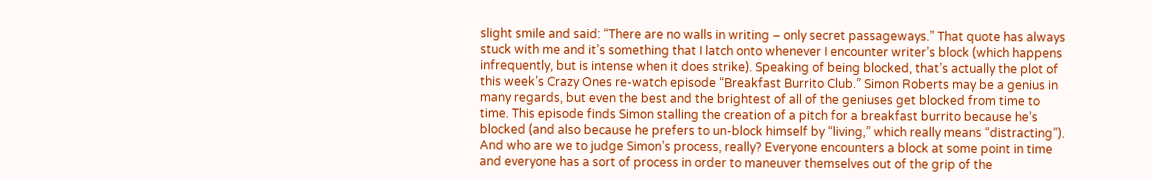slight smile and said: “There are no walls in writing – only secret passageways.” That quote has always stuck with me and it’s something that I latch onto whenever I encounter writer’s block (which happens infrequently, but is intense when it does strike). Speaking of being blocked, that’s actually the plot of this week’s Crazy Ones re-watch episode “Breakfast Burrito Club.” Simon Roberts may be a genius in many regards, but even the best and the brightest of all of the geniuses get blocked from time to time. This episode finds Simon stalling the creation of a pitch for a breakfast burrito because he’s blocked (and also because he prefers to un-block himself by “living,” which really means “distracting”). And who are we to judge Simon’s process, really? Everyone encounters a block at some point in time and everyone has a sort of process in order to maneuver themselves out of the grip of the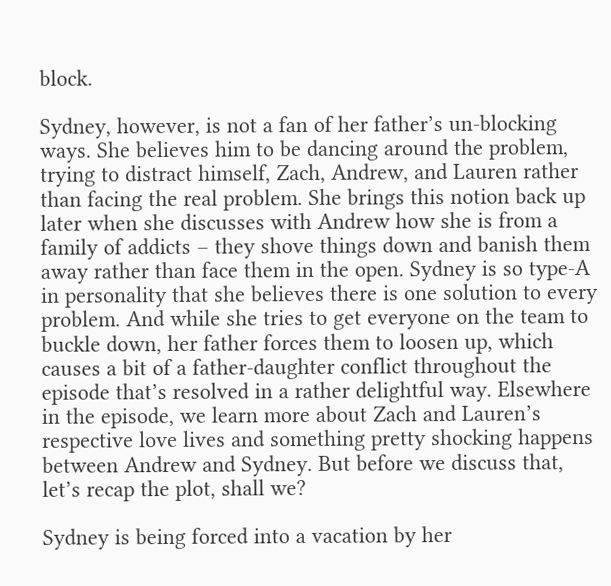block.

Sydney, however, is not a fan of her father’s un-blocking ways. She believes him to be dancing around the problem, trying to distract himself, Zach, Andrew, and Lauren rather than facing the real problem. She brings this notion back up later when she discusses with Andrew how she is from a family of addicts – they shove things down and banish them away rather than face them in the open. Sydney is so type-A in personality that she believes there is one solution to every problem. And while she tries to get everyone on the team to buckle down, her father forces them to loosen up, which causes a bit of a father-daughter conflict throughout the episode that’s resolved in a rather delightful way. Elsewhere in the episode, we learn more about Zach and Lauren’s respective love lives and something pretty shocking happens between Andrew and Sydney. But before we discuss that, let’s recap the plot, shall we?

Sydney is being forced into a vacation by her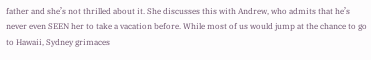father and she’s not thrilled about it. She discusses this with Andrew, who admits that he’s never even SEEN her to take a vacation before. While most of us would jump at the chance to go to Hawaii, Sydney grimaces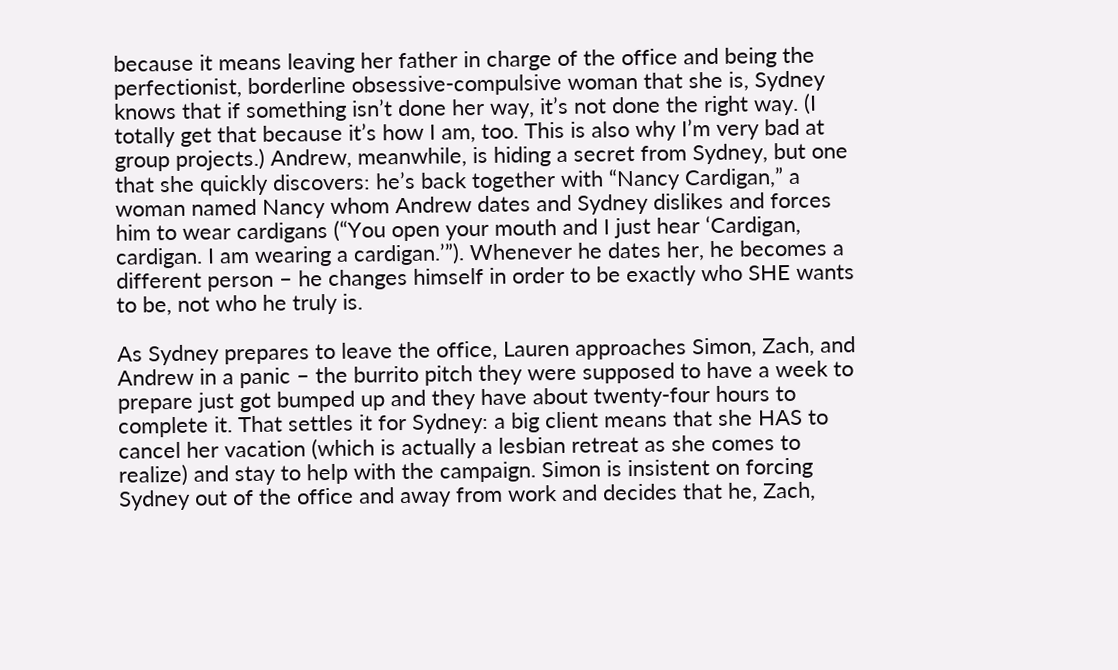because it means leaving her father in charge of the office and being the perfectionist, borderline obsessive-compulsive woman that she is, Sydney knows that if something isn’t done her way, it’s not done the right way. (I totally get that because it’s how I am, too. This is also why I’m very bad at group projects.) Andrew, meanwhile, is hiding a secret from Sydney, but one that she quickly discovers: he’s back together with “Nancy Cardigan,” a woman named Nancy whom Andrew dates and Sydney dislikes and forces him to wear cardigans (“You open your mouth and I just hear ‘Cardigan, cardigan. I am wearing a cardigan.’”). Whenever he dates her, he becomes a different person – he changes himself in order to be exactly who SHE wants to be, not who he truly is.

As Sydney prepares to leave the office, Lauren approaches Simon, Zach, and Andrew in a panic – the burrito pitch they were supposed to have a week to prepare just got bumped up and they have about twenty-four hours to complete it. That settles it for Sydney: a big client means that she HAS to cancel her vacation (which is actually a lesbian retreat as she comes to realize) and stay to help with the campaign. Simon is insistent on forcing Sydney out of the office and away from work and decides that he, Zach,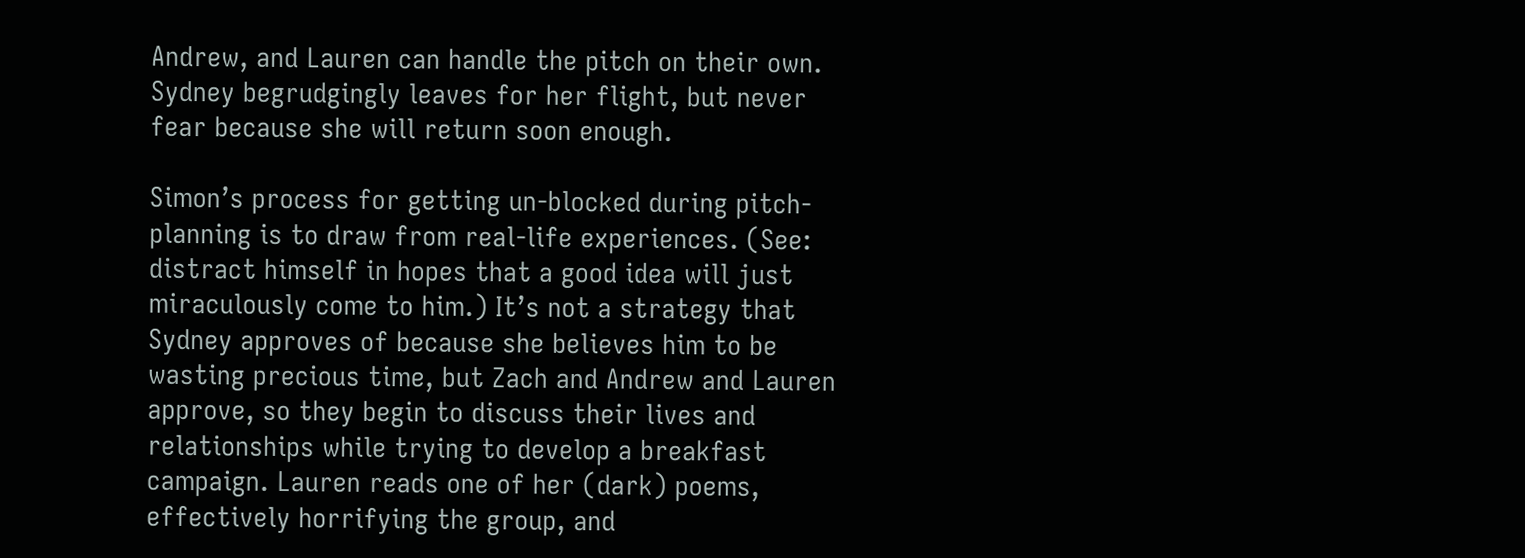Andrew, and Lauren can handle the pitch on their own. Sydney begrudgingly leaves for her flight, but never fear because she will return soon enough.

Simon’s process for getting un-blocked during pitch-planning is to draw from real-life experiences. (See: distract himself in hopes that a good idea will just miraculously come to him.) It’s not a strategy that Sydney approves of because she believes him to be wasting precious time, but Zach and Andrew and Lauren approve, so they begin to discuss their lives and relationships while trying to develop a breakfast campaign. Lauren reads one of her (dark) poems, effectively horrifying the group, and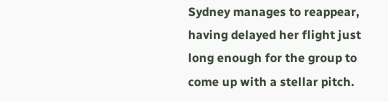Sydney manages to reappear, having delayed her flight just long enough for the group to come up with a stellar pitch.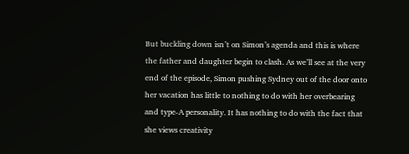But buckling down isn’t on Simon’s agenda and this is where the father and daughter begin to clash. As we’ll see at the very end of the episode, Simon pushing Sydney out of the door onto her vacation has little to nothing to do with her overbearing and type-A personality. It has nothing to do with the fact that she views creativity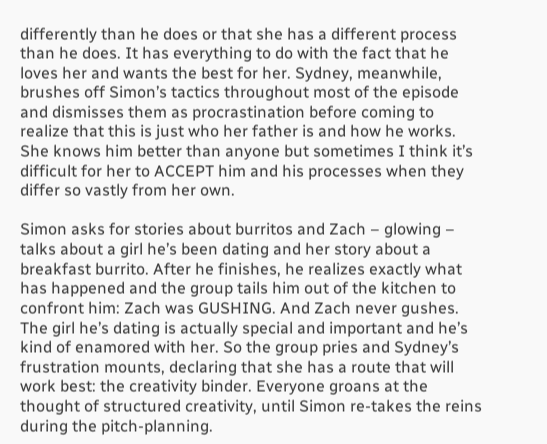differently than he does or that she has a different process than he does. It has everything to do with the fact that he loves her and wants the best for her. Sydney, meanwhile, brushes off Simon’s tactics throughout most of the episode and dismisses them as procrastination before coming to realize that this is just who her father is and how he works. She knows him better than anyone but sometimes I think it’s difficult for her to ACCEPT him and his processes when they differ so vastly from her own.

Simon asks for stories about burritos and Zach – glowing – talks about a girl he’s been dating and her story about a breakfast burrito. After he finishes, he realizes exactly what has happened and the group tails him out of the kitchen to confront him: Zach was GUSHING. And Zach never gushes. The girl he’s dating is actually special and important and he’s kind of enamored with her. So the group pries and Sydney’s frustration mounts, declaring that she has a route that will work best: the creativity binder. Everyone groans at the thought of structured creativity, until Simon re-takes the reins during the pitch-planning.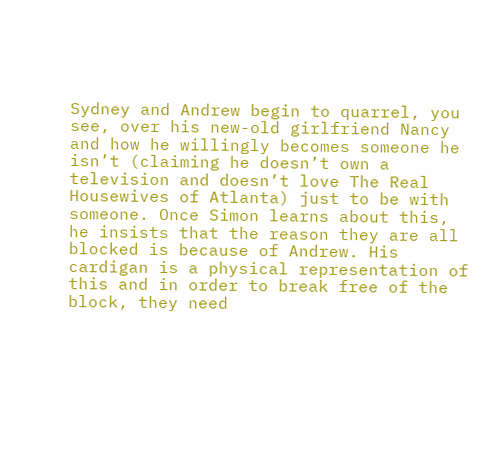Sydney and Andrew begin to quarrel, you see, over his new-old girlfriend Nancy and how he willingly becomes someone he isn’t (claiming he doesn’t own a television and doesn’t love The Real Housewives of Atlanta) just to be with someone. Once Simon learns about this, he insists that the reason they are all blocked is because of Andrew. His cardigan is a physical representation of this and in order to break free of the block, they need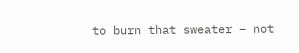to burn that sweater – not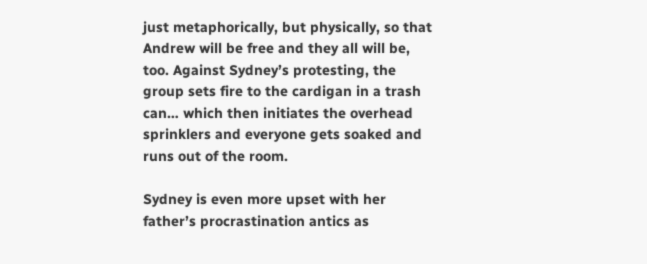just metaphorically, but physically, so that Andrew will be free and they all will be, too. Against Sydney’s protesting, the group sets fire to the cardigan in a trash can… which then initiates the overhead sprinklers and everyone gets soaked and runs out of the room.

Sydney is even more upset with her father’s procrastination antics as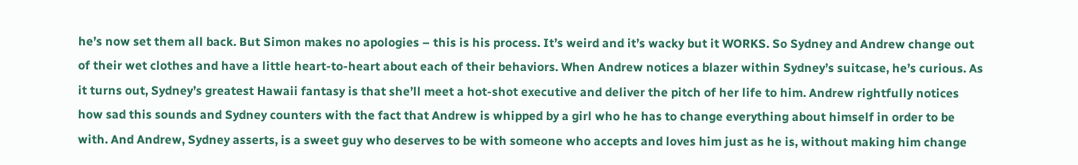he’s now set them all back. But Simon makes no apologies – this is his process. It’s weird and it’s wacky but it WORKS. So Sydney and Andrew change out of their wet clothes and have a little heart-to-heart about each of their behaviors. When Andrew notices a blazer within Sydney’s suitcase, he’s curious. As it turns out, Sydney’s greatest Hawaii fantasy is that she’ll meet a hot-shot executive and deliver the pitch of her life to him. Andrew rightfully notices how sad this sounds and Sydney counters with the fact that Andrew is whipped by a girl who he has to change everything about himself in order to be with. And Andrew, Sydney asserts, is a sweet guy who deserves to be with someone who accepts and loves him just as he is, without making him change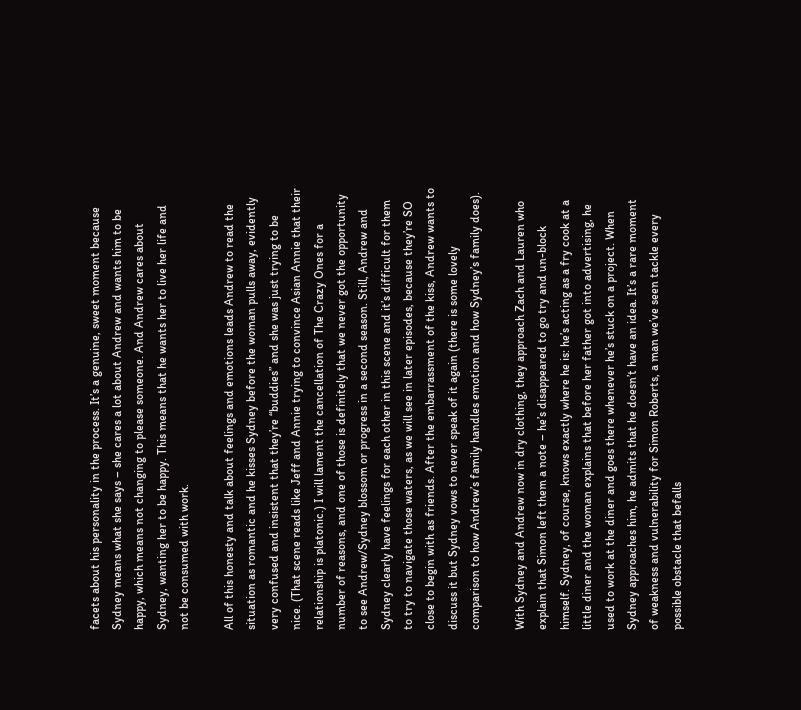facets about his personality in the process. It’s a genuine, sweet moment because Sydney means what she says – she cares a lot about Andrew and wants him to be happy, which means not changing to please someone. And Andrew cares about Sydney, wanting her to be happy. This means that he wants her to live her life and not be consumed with work.

All of this honesty and talk about feelings and emotions leads Andrew to read the situation as romantic and he kisses Sydney before the woman pulls away, evidently very confused and insistent that they’re “buddies” and she was just trying to be nice. (That scene reads like Jeff and Annie trying to convince Asian Annie that their relationship is platonic.) I will lament the cancellation of The Crazy Ones for a number of reasons, and one of those is definitely that we never got the opportunity to see Andrew/Sydney blossom or progress in a second season. Still, Andrew and Sydney clearly have feelings for each other in this scene and it’s difficult for them to try to navigate those waters, as we will see in later episodes, because they’re SO close to begin with as friends. After the embarrassment of the kiss, Andrew wants to discuss it but Sydney vows to never speak of it again (there is some lovely comparison to how Andrew’s family handles emotion and how Sydney’s family does).

With Sydney and Andrew now in dry clothing, they approach Zach and Lauren who explain that Simon left them a note – he’s disappeared to go try and un-block himself. Sydney, of course, knows exactly where he is: he’s acting as a fry cook at a little diner and the woman explains that before her father got into advertising, he used to work at the diner and goes there whenever he’s stuck on a project. When Sydney approaches him, he admits that he doesn’t have an idea. It’s a rare moment of weakness and vulnerability for Simon Roberts, a man we’ve seen tackle every possible obstacle that befalls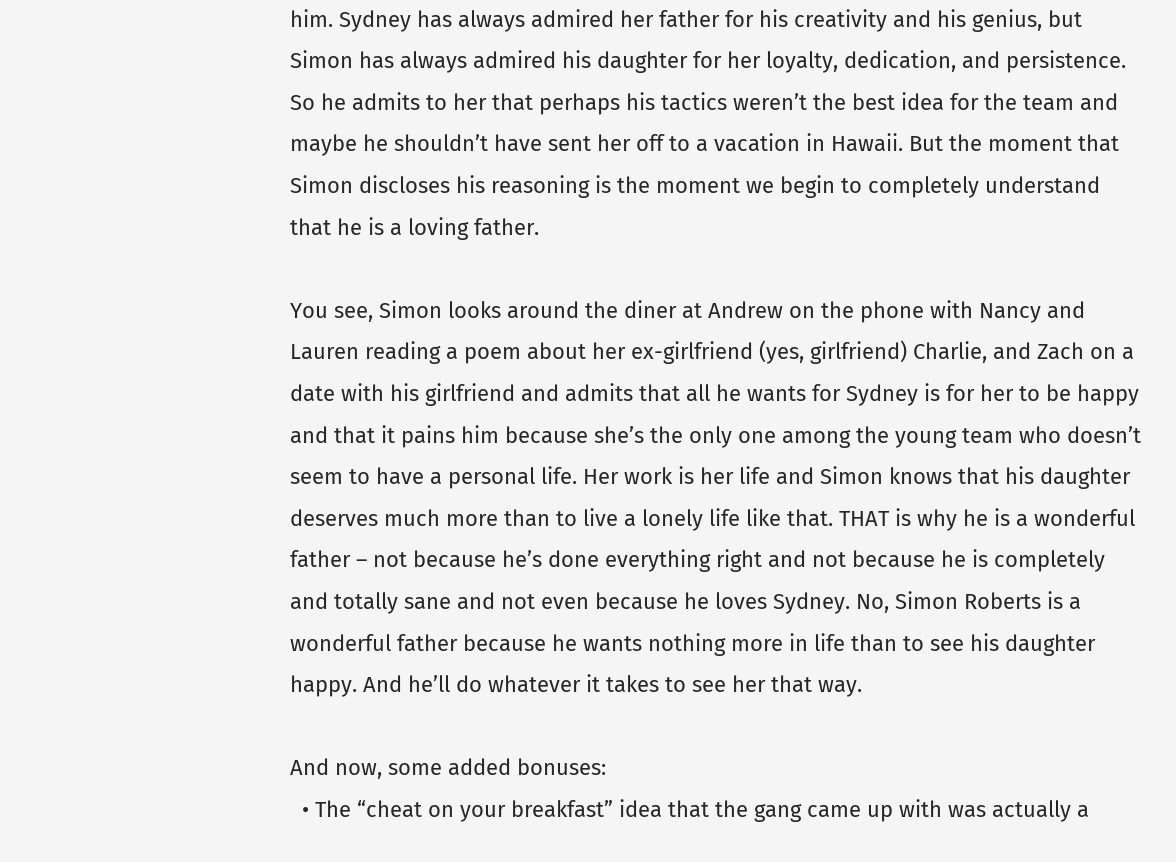him. Sydney has always admired her father for his creativity and his genius, but Simon has always admired his daughter for her loyalty, dedication, and persistence. So he admits to her that perhaps his tactics weren’t the best idea for the team and maybe he shouldn’t have sent her off to a vacation in Hawaii. But the moment that Simon discloses his reasoning is the moment we begin to completely understand that he is a loving father.

You see, Simon looks around the diner at Andrew on the phone with Nancy and Lauren reading a poem about her ex-girlfriend (yes, girlfriend) Charlie, and Zach on a date with his girlfriend and admits that all he wants for Sydney is for her to be happy and that it pains him because she’s the only one among the young team who doesn’t seem to have a personal life. Her work is her life and Simon knows that his daughter deserves much more than to live a lonely life like that. THAT is why he is a wonderful father – not because he’s done everything right and not because he is completely and totally sane and not even because he loves Sydney. No, Simon Roberts is a wonderful father because he wants nothing more in life than to see his daughter happy. And he’ll do whatever it takes to see her that way.

And now, some added bonuses:
  • The “cheat on your breakfast” idea that the gang came up with was actually a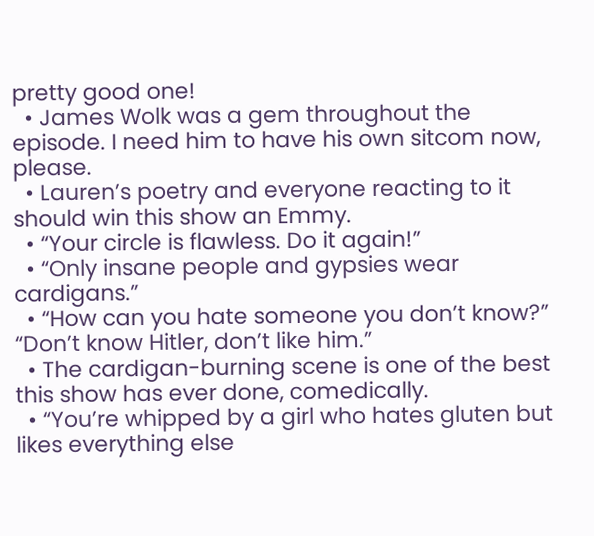pretty good one!
  • James Wolk was a gem throughout the episode. I need him to have his own sitcom now, please.
  • Lauren’s poetry and everyone reacting to it should win this show an Emmy.
  • “Your circle is flawless. Do it again!”
  • “Only insane people and gypsies wear cardigans.”
  • “How can you hate someone you don’t know?” “Don’t know Hitler, don’t like him.”
  • The cardigan-burning scene is one of the best this show has ever done, comedically.
  • “You’re whipped by a girl who hates gluten but likes everything else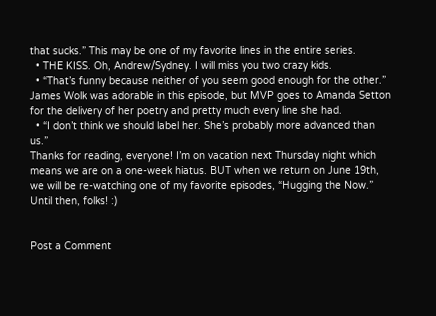that sucks.” This may be one of my favorite lines in the entire series.
  • THE KISS. Oh, Andrew/Sydney. I will miss you two crazy kids.
  • “That’s funny because neither of you seem good enough for the other.” James Wolk was adorable in this episode, but MVP goes to Amanda Setton for the delivery of her poetry and pretty much every line she had.
  • “I don’t think we should label her. She’s probably more advanced than us.”
Thanks for reading, everyone! I’m on vacation next Thursday night which means we are on a one-week hiatus. BUT when we return on June 19th, we will be re-watching one of my favorite episodes, “Hugging the Now.” Until then, folks! :)


Post a Comment